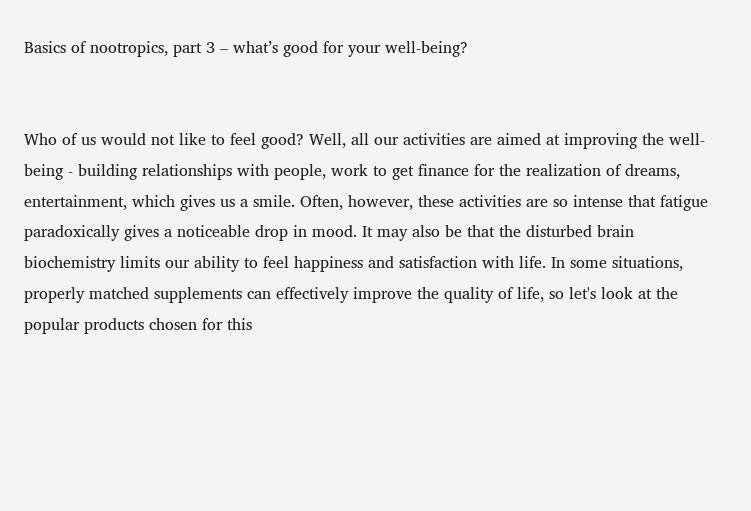Basics of nootropics, part 3 – what’s good for your well-being?


Who of us would not like to feel good? Well, all our activities are aimed at improving the well-being - building relationships with people, work to get finance for the realization of dreams, entertainment, which gives us a smile. Often, however, these activities are so intense that fatigue paradoxically gives a noticeable drop in mood. It may also be that the disturbed brain biochemistry limits our ability to feel happiness and satisfaction with life. In some situations, properly matched supplements can effectively improve the quality of life, so let's look at the popular products chosen for this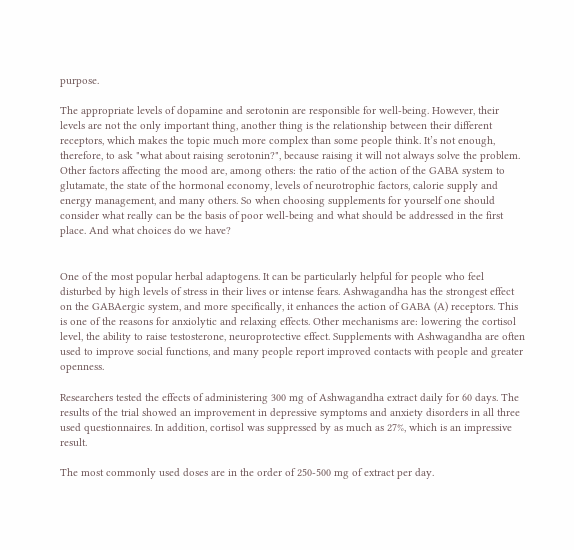purpose.

The appropriate levels of dopamine and serotonin are responsible for well-being. However, their levels are not the only important thing, another thing is the relationship between their different receptors, which makes the topic much more complex than some people think. It’s not enough, therefore, to ask "what about raising serotonin?", because raising it will not always solve the problem. Other factors affecting the mood are, among others: the ratio of the action of the GABA system to glutamate, the state of the hormonal economy, levels of neurotrophic factors, calorie supply and energy management, and many others. So when choosing supplements for yourself one should consider what really can be the basis of poor well-being and what should be addressed in the first place. And what choices do we have?


One of the most popular herbal adaptogens. It can be particularly helpful for people who feel disturbed by high levels of stress in their lives or intense fears. Ashwagandha has the strongest effect on the GABAergic system, and more specifically, it enhances the action of GABA (A) receptors. This is one of the reasons for anxiolytic and relaxing effects. Other mechanisms are: lowering the cortisol level, the ability to raise testosterone, neuroprotective effect. Supplements with Ashwagandha are often used to improve social functions, and many people report improved contacts with people and greater openness.

Researchers tested the effects of administering 300 mg of Ashwagandha extract daily for 60 days. The results of the trial showed an improvement in depressive symptoms and anxiety disorders in all three used questionnaires. In addition, cortisol was suppressed by as much as 27%, which is an impressive result.

The most commonly used doses are in the order of 250-500 mg of extract per day.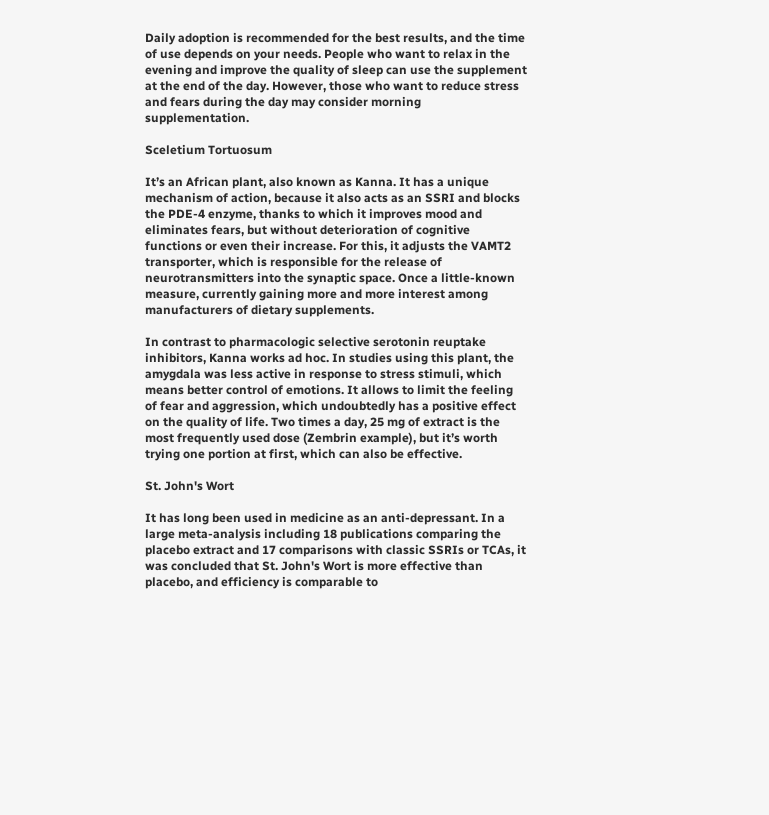Daily adoption is recommended for the best results, and the time of use depends on your needs. People who want to relax in the evening and improve the quality of sleep can use the supplement at the end of the day. However, those who want to reduce stress and fears during the day may consider morning supplementation.

Sceletium Tortuosum

It’s an African plant, also known as Kanna. It has a unique mechanism of action, because it also acts as an SSRI and blocks the PDE-4 enzyme, thanks to which it improves mood and eliminates fears, but without deterioration of cognitive functions or even their increase. For this, it adjusts the VAMT2 transporter, which is responsible for the release of neurotransmitters into the synaptic space. Once a little-known measure, currently gaining more and more interest among manufacturers of dietary supplements.

In contrast to pharmacologic selective serotonin reuptake inhibitors, Kanna works ad hoc. In studies using this plant, the amygdala was less active in response to stress stimuli, which means better control of emotions. It allows to limit the feeling of fear and aggression, which undoubtedly has a positive effect on the quality of life. Two times a day, 25 mg of extract is the most frequently used dose (Zembrin example), but it’s worth trying one portion at first, which can also be effective.

St. John's Wort

It has long been used in medicine as an anti-depressant. In a large meta-analysis including 18 publications comparing the placebo extract and 17 comparisons with classic SSRIs or TCAs, it was concluded that St. John's Wort is more effective than placebo, and efficiency is comparable to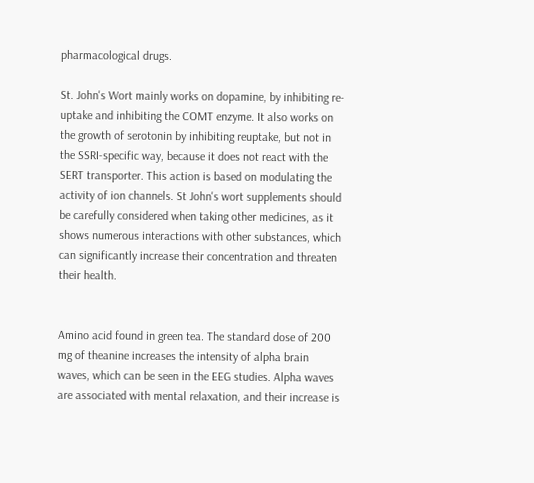pharmacological drugs.

St. John's Wort mainly works on dopamine, by inhibiting re-uptake and inhibiting the COMT enzyme. It also works on the growth of serotonin by inhibiting reuptake, but not in the SSRI-specific way, because it does not react with the SERT transporter. This action is based on modulating the activity of ion channels. St John's wort supplements should be carefully considered when taking other medicines, as it shows numerous interactions with other substances, which can significantly increase their concentration and threaten their health.


Amino acid found in green tea. The standard dose of 200 mg of theanine increases the intensity of alpha brain waves, which can be seen in the EEG studies. Alpha waves are associated with mental relaxation, and their increase is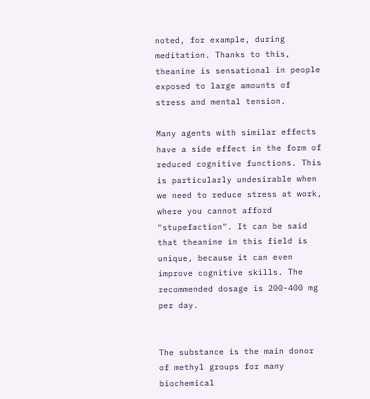noted, for example, during meditation. Thanks to this, theanine is sensational in people exposed to large amounts of stress and mental tension.

Many agents with similar effects have a side effect in the form of reduced cognitive functions. This is particularly undesirable when we need to reduce stress at work, where you cannot afford "stupefaction". It can be said that theanine in this field is unique, because it can even improve cognitive skills. The recommended dosage is 200-400 mg per day.


The substance is the main donor of methyl groups for many biochemical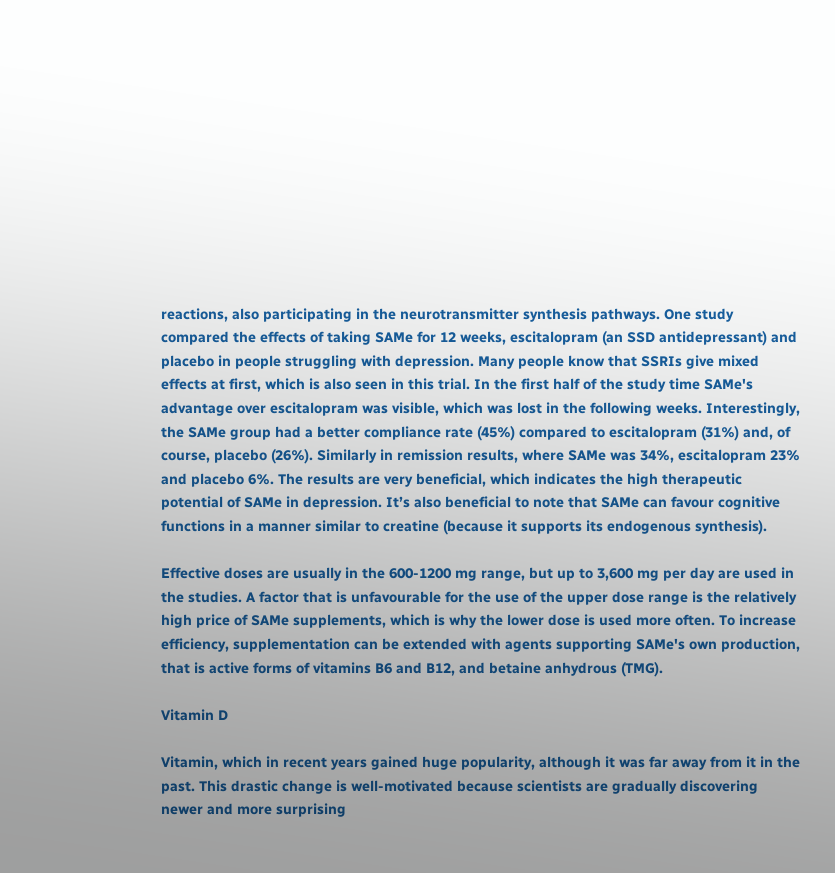reactions, also participating in the neurotransmitter synthesis pathways. One study compared the effects of taking SAMe for 12 weeks, escitalopram (an SSD antidepressant) and placebo in people struggling with depression. Many people know that SSRIs give mixed effects at first, which is also seen in this trial. In the first half of the study time SAMe's advantage over escitalopram was visible, which was lost in the following weeks. Interestingly, the SAMe group had a better compliance rate (45%) compared to escitalopram (31%) and, of course, placebo (26%). Similarly in remission results, where SAMe was 34%, escitalopram 23% and placebo 6%. The results are very beneficial, which indicates the high therapeutic potential of SAMe in depression. It’s also beneficial to note that SAMe can favour cognitive functions in a manner similar to creatine (because it supports its endogenous synthesis).

Effective doses are usually in the 600-1200 mg range, but up to 3,600 mg per day are used in the studies. A factor that is unfavourable for the use of the upper dose range is the relatively high price of SAMe supplements, which is why the lower dose is used more often. To increase efficiency, supplementation can be extended with agents supporting SAMe's own production, that is active forms of vitamins B6 and B12, and betaine anhydrous (TMG).

Vitamin D

Vitamin, which in recent years gained huge popularity, although it was far away from it in the past. This drastic change is well-motivated because scientists are gradually discovering newer and more surprising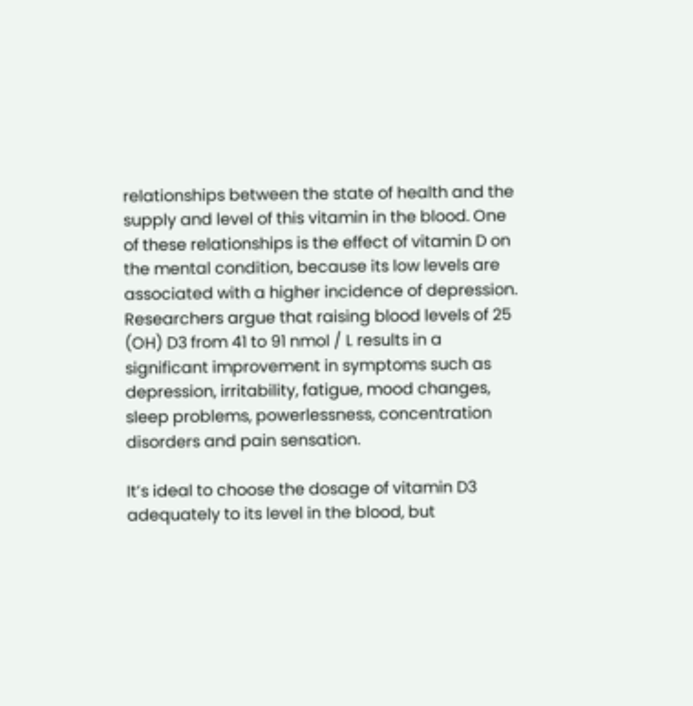relationships between the state of health and the supply and level of this vitamin in the blood. One of these relationships is the effect of vitamin D on the mental condition, because its low levels are associated with a higher incidence of depression. Researchers argue that raising blood levels of 25 (OH) D3 from 41 to 91 nmol / L results in a significant improvement in symptoms such as depression, irritability, fatigue, mood changes, sleep problems, powerlessness, concentration disorders and pain sensation.

It’s ideal to choose the dosage of vitamin D3 adequately to its level in the blood, but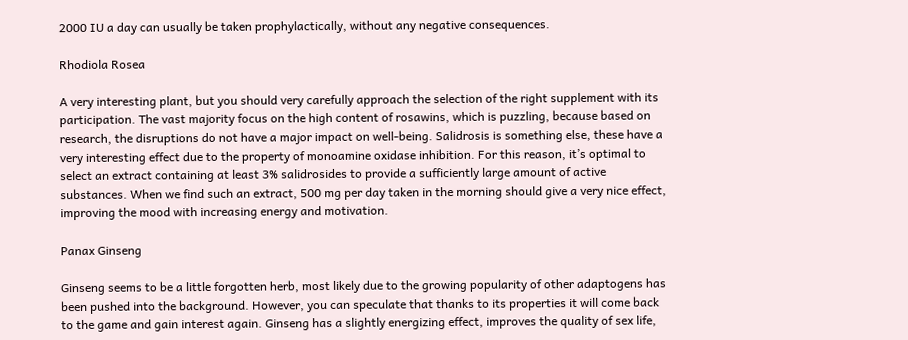2000 IU a day can usually be taken prophylactically, without any negative consequences.

Rhodiola Rosea

A very interesting plant, but you should very carefully approach the selection of the right supplement with its participation. The vast majority focus on the high content of rosawins, which is puzzling, because based on research, the disruptions do not have a major impact on well-being. Salidrosis is something else, these have a very interesting effect due to the property of monoamine oxidase inhibition. For this reason, it’s optimal to select an extract containing at least 3% salidrosides to provide a sufficiently large amount of active substances. When we find such an extract, 500 mg per day taken in the morning should give a very nice effect, improving the mood with increasing energy and motivation.

Panax Ginseng

Ginseng seems to be a little forgotten herb, most likely due to the growing popularity of other adaptogens has been pushed into the background. However, you can speculate that thanks to its properties it will come back to the game and gain interest again. Ginseng has a slightly energizing effect, improves the quality of sex life,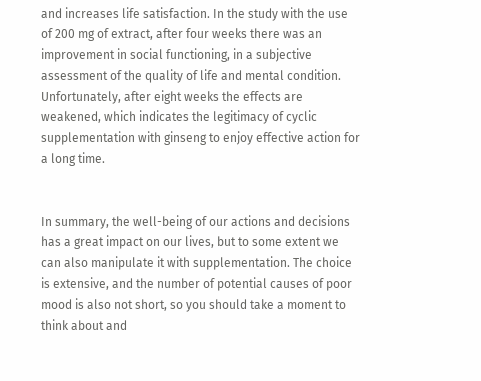and increases life satisfaction. In the study with the use of 200 mg of extract, after four weeks there was an improvement in social functioning, in a subjective assessment of the quality of life and mental condition. Unfortunately, after eight weeks the effects are weakened, which indicates the legitimacy of cyclic supplementation with ginseng to enjoy effective action for a long time.


In summary, the well-being of our actions and decisions has a great impact on our lives, but to some extent we can also manipulate it with supplementation. The choice is extensive, and the number of potential causes of poor mood is also not short, so you should take a moment to think about and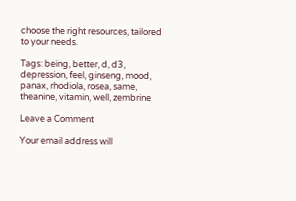choose the right resources, tailored to your needs.

Tags: being, better, d, d3, depression, feel, ginseng, mood, panax, rhodiola, rosea, same, theanine, vitamin, well, zembrine

Leave a Comment

Your email address will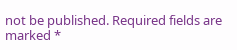not be published. Required fields are marked *